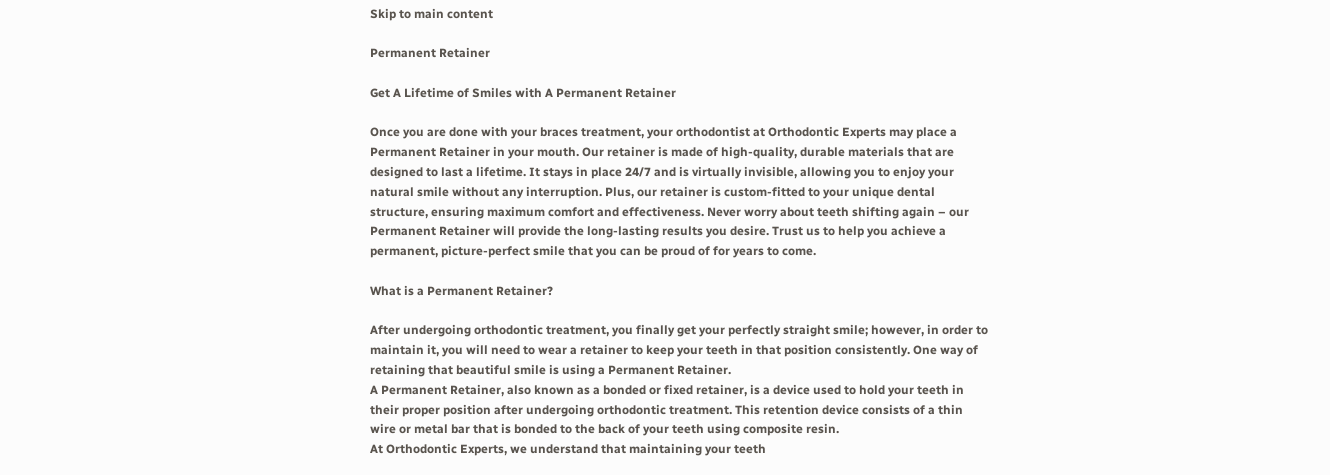Skip to main content

Permanent Retainer

Get A Lifetime of Smiles with A Permanent Retainer

Once you are done with your braces treatment, your orthodontist at Orthodontic Experts may place a Permanent Retainer in your mouth. Our retainer is made of high-quality, durable materials that are designed to last a lifetime. It stays in place 24/7 and is virtually invisible, allowing you to enjoy your natural smile without any interruption. Plus, our retainer is custom-fitted to your unique dental structure, ensuring maximum comfort and effectiveness. Never worry about teeth shifting again – our Permanent Retainer will provide the long-lasting results you desire. Trust us to help you achieve a permanent, picture-perfect smile that you can be proud of for years to come.

What is a Permanent Retainer?

After undergoing orthodontic treatment, you finally get your perfectly straight smile; however, in order to maintain it, you will need to wear a retainer to keep your teeth in that position consistently. One way of retaining that beautiful smile is using a Permanent Retainer.
A Permanent Retainer, also known as a bonded or fixed retainer, is a device used to hold your teeth in their proper position after undergoing orthodontic treatment. This retention device consists of a thin wire or metal bar that is bonded to the back of your teeth using composite resin.
At Orthodontic Experts, we understand that maintaining your teeth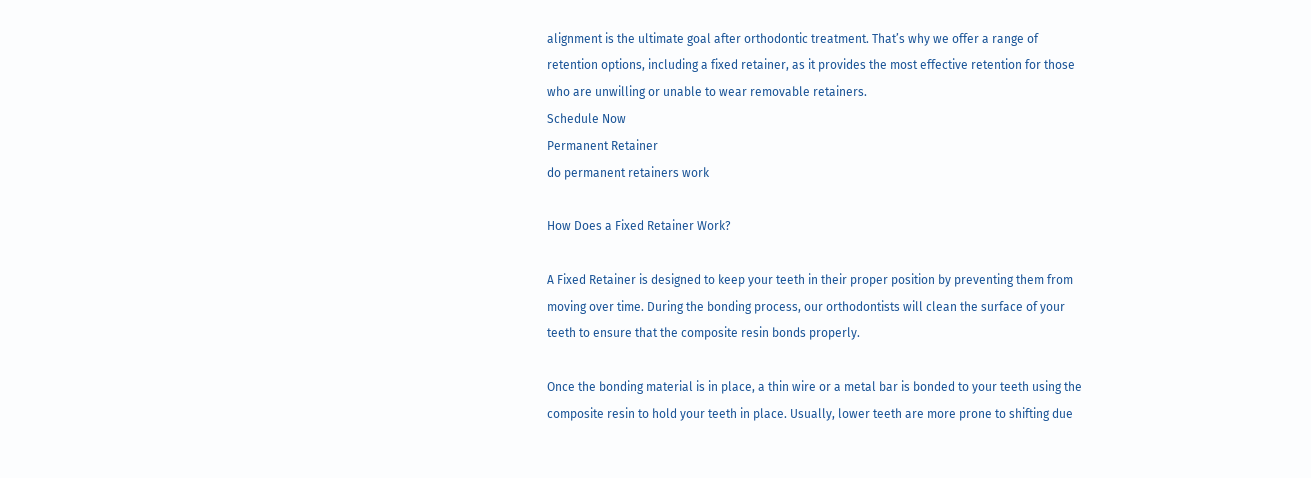alignment is the ultimate goal after orthodontic treatment. That’s why we offer a range of retention options, including a fixed retainer, as it provides the most effective retention for those who are unwilling or unable to wear removable retainers.
Schedule Now
Permanent Retainer
do permanent retainers work

How Does a Fixed Retainer Work?

A Fixed Retainer is designed to keep your teeth in their proper position by preventing them from moving over time. During the bonding process, our orthodontists will clean the surface of your teeth to ensure that the composite resin bonds properly.

Once the bonding material is in place, a thin wire or a metal bar is bonded to your teeth using the composite resin to hold your teeth in place. Usually, lower teeth are more prone to shifting due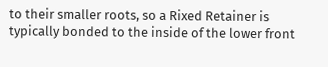to their smaller roots, so a Rixed Retainer is typically bonded to the inside of the lower front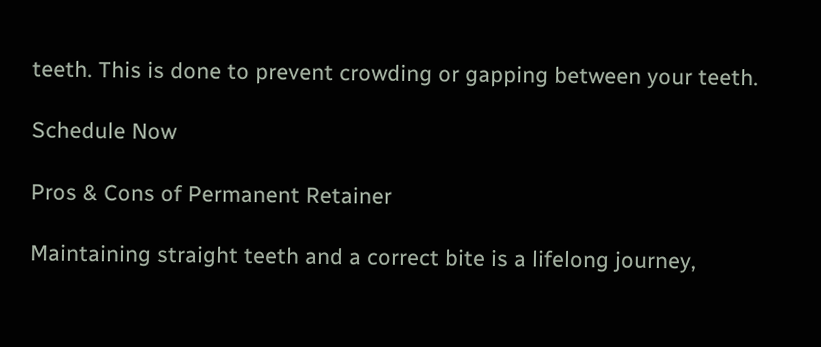teeth. This is done to prevent crowding or gapping between your teeth.

Schedule Now

Pros & Cons of Permanent Retainer

Maintaining straight teeth and a correct bite is a lifelong journey,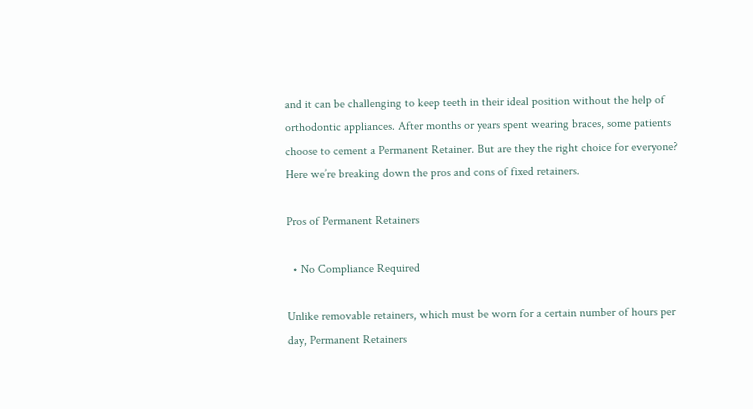and it can be challenging to keep teeth in their ideal position without the help of orthodontic appliances. After months or years spent wearing braces, some patients choose to cement a Permanent Retainer. But are they the right choice for everyone? Here we’re breaking down the pros and cons of fixed retainers.

Pros of Permanent Retainers

  • No Compliance Required

Unlike removable retainers, which must be worn for a certain number of hours per day, Permanent Retainers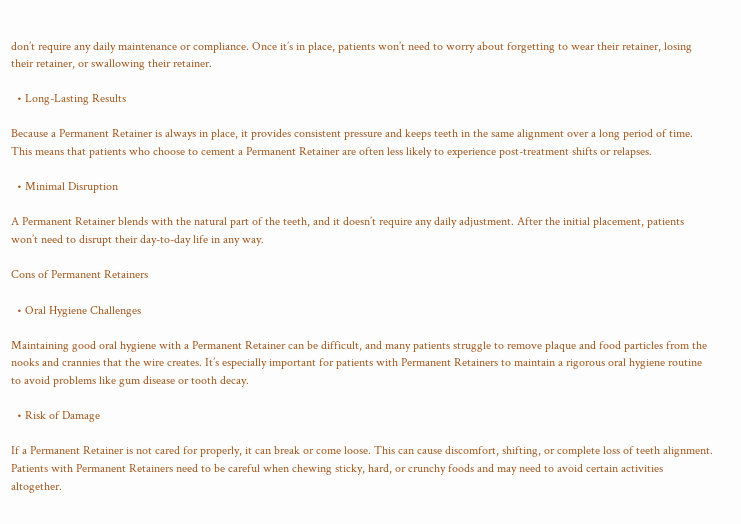don’t require any daily maintenance or compliance. Once it’s in place, patients won’t need to worry about forgetting to wear their retainer, losing their retainer, or swallowing their retainer.

  • Long-Lasting Results

Because a Permanent Retainer is always in place, it provides consistent pressure and keeps teeth in the same alignment over a long period of time. This means that patients who choose to cement a Permanent Retainer are often less likely to experience post-treatment shifts or relapses.

  • Minimal Disruption

A Permanent Retainer blends with the natural part of the teeth, and it doesn’t require any daily adjustment. After the initial placement, patients won’t need to disrupt their day-to-day life in any way.

Cons of Permanent Retainers

  • Oral Hygiene Challenges

Maintaining good oral hygiene with a Permanent Retainer can be difficult, and many patients struggle to remove plaque and food particles from the nooks and crannies that the wire creates. It’s especially important for patients with Permanent Retainers to maintain a rigorous oral hygiene routine to avoid problems like gum disease or tooth decay.

  • Risk of Damage

If a Permanent Retainer is not cared for properly, it can break or come loose. This can cause discomfort, shifting, or complete loss of teeth alignment. Patients with Permanent Retainers need to be careful when chewing sticky, hard, or crunchy foods and may need to avoid certain activities altogether.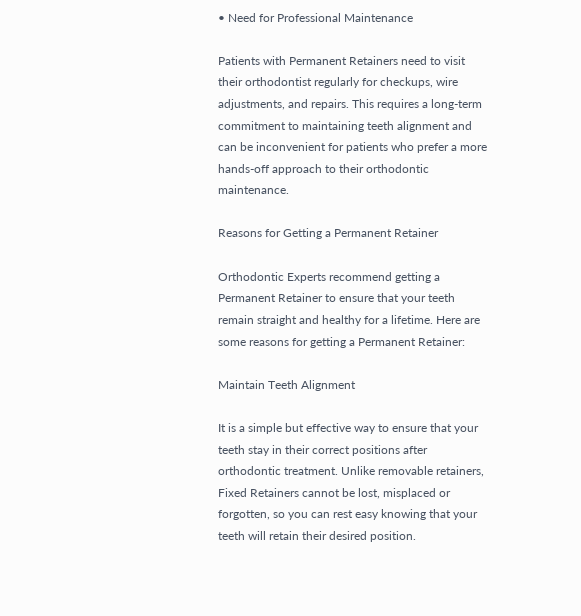• Need for Professional Maintenance

Patients with Permanent Retainers need to visit their orthodontist regularly for checkups, wire adjustments, and repairs. This requires a long-term commitment to maintaining teeth alignment and can be inconvenient for patients who prefer a more hands-off approach to their orthodontic maintenance.

Reasons for Getting a Permanent Retainer

Orthodontic Experts recommend getting a Permanent Retainer to ensure that your teeth remain straight and healthy for a lifetime. Here are some reasons for getting a Permanent Retainer:

Maintain Teeth Alignment

It is a simple but effective way to ensure that your teeth stay in their correct positions after orthodontic treatment. Unlike removable retainers, Fixed Retainers cannot be lost, misplaced or forgotten, so you can rest easy knowing that your teeth will retain their desired position.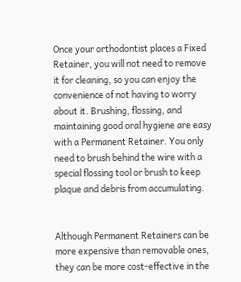Once your orthodontist places a Fixed Retainer, you will not need to remove it for cleaning, so you can enjoy the convenience of not having to worry about it. Brushing, flossing, and maintaining good oral hygiene are easy with a Permanent Retainer. You only need to brush behind the wire with a special flossing tool or brush to keep plaque and debris from accumulating.


Although Permanent Retainers can be more expensive than removable ones, they can be more cost-effective in the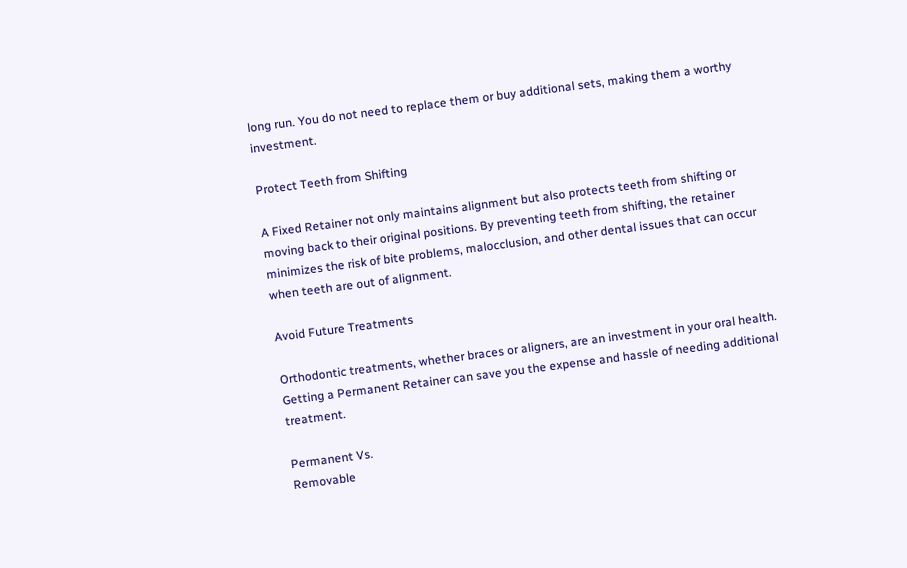long run. You do not need to replace them or buy additional sets, making them a worthy investment.

Protect Teeth from Shifting

A Fixed Retainer not only maintains alignment but also protects teeth from shifting or moving back to their original positions. By preventing teeth from shifting, the retainer minimizes the risk of bite problems, malocclusion, and other dental issues that can occur when teeth are out of alignment.

Avoid Future Treatments

Orthodontic treatments, whether braces or aligners, are an investment in your oral health. Getting a Permanent Retainer can save you the expense and hassle of needing additional treatment.

Permanent Vs.
Removable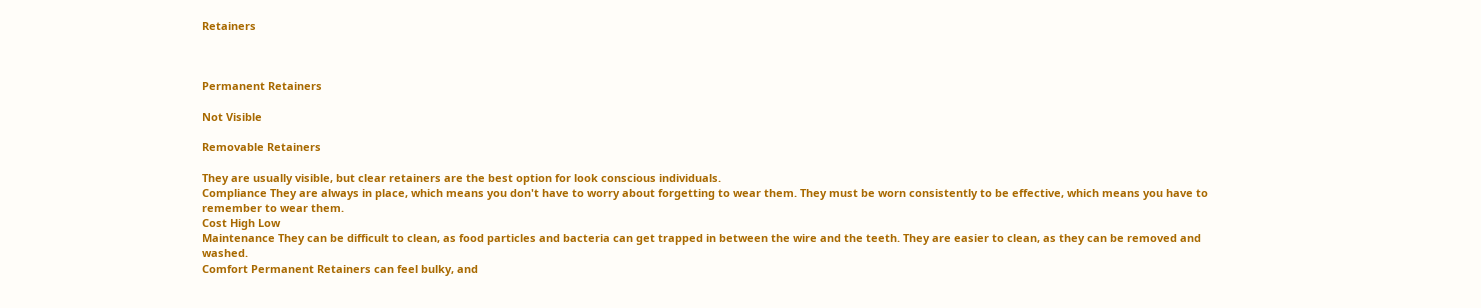Retainers



Permanent Retainers

Not Visible

Removable Retainers

They are usually visible, but clear retainers are the best option for look conscious individuals.
Compliance They are always in place, which means you don't have to worry about forgetting to wear them. They must be worn consistently to be effective, which means you have to remember to wear them.
Cost High Low
Maintenance They can be difficult to clean, as food particles and bacteria can get trapped in between the wire and the teeth. They are easier to clean, as they can be removed and washed.
Comfort Permanent Retainers can feel bulky, and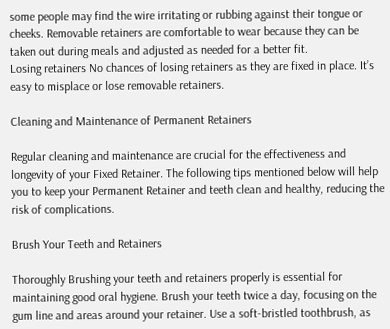some people may find the wire irritating or rubbing against their tongue or cheeks. Removable retainers are comfortable to wear because they can be taken out during meals and adjusted as needed for a better fit.
Losing retainers No chances of losing retainers as they are fixed in place. It’s easy to misplace or lose removable retainers.

Cleaning and Maintenance of Permanent Retainers

Regular cleaning and maintenance are crucial for the effectiveness and longevity of your Fixed Retainer. The following tips mentioned below will help you to keep your Permanent Retainer and teeth clean and healthy, reducing the risk of complications.

Brush Your Teeth and Retainers

Thoroughly Brushing your teeth and retainers properly is essential for maintaining good oral hygiene. Brush your teeth twice a day, focusing on the gum line and areas around your retainer. Use a soft-bristled toothbrush, as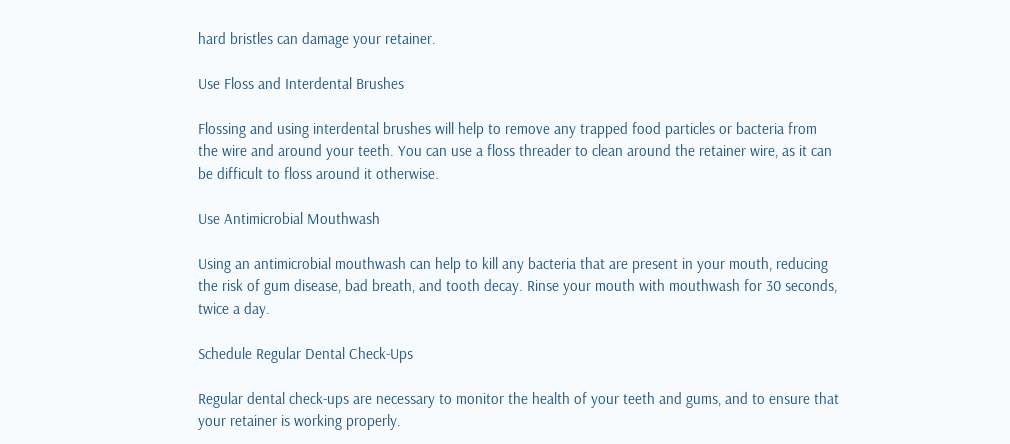hard bristles can damage your retainer.

Use Floss and Interdental Brushes

Flossing and using interdental brushes will help to remove any trapped food particles or bacteria from the wire and around your teeth. You can use a floss threader to clean around the retainer wire, as it can be difficult to floss around it otherwise.

Use Antimicrobial Mouthwash

Using an antimicrobial mouthwash can help to kill any bacteria that are present in your mouth, reducing the risk of gum disease, bad breath, and tooth decay. Rinse your mouth with mouthwash for 30 seconds, twice a day.

Schedule Regular Dental Check-Ups

Regular dental check-ups are necessary to monitor the health of your teeth and gums, and to ensure that your retainer is working properly.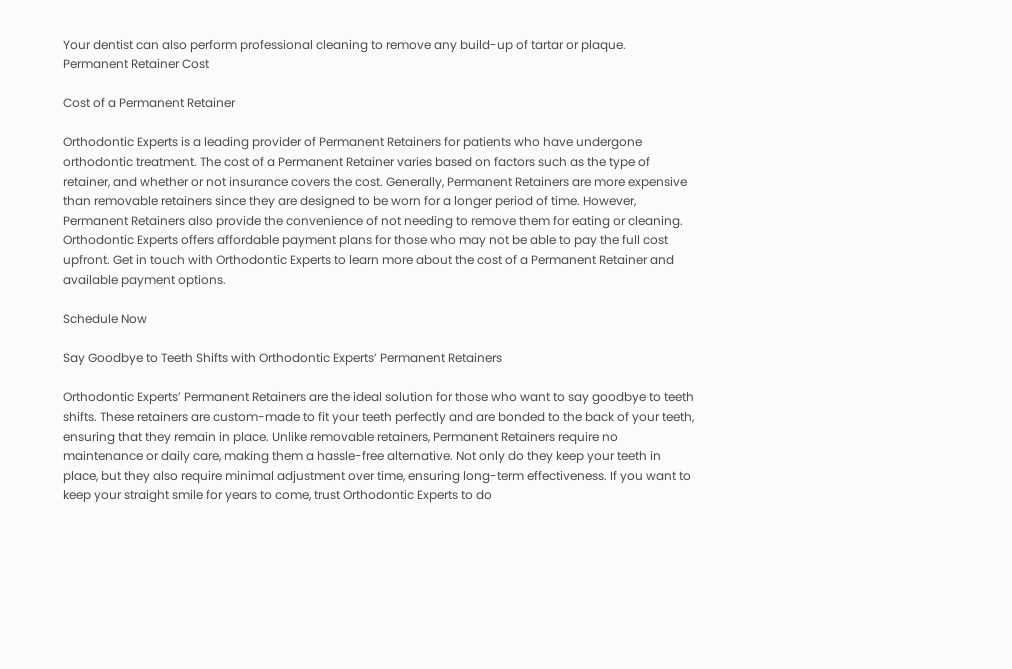Your dentist can also perform professional cleaning to remove any build-up of tartar or plaque.
Permanent Retainer Cost

Cost of a Permanent Retainer

Orthodontic Experts is a leading provider of Permanent Retainers for patients who have undergone orthodontic treatment. The cost of a Permanent Retainer varies based on factors such as the type of retainer, and whether or not insurance covers the cost. Generally, Permanent Retainers are more expensive than removable retainers since they are designed to be worn for a longer period of time. However, Permanent Retainers also provide the convenience of not needing to remove them for eating or cleaning. Orthodontic Experts offers affordable payment plans for those who may not be able to pay the full cost upfront. Get in touch with Orthodontic Experts to learn more about the cost of a Permanent Retainer and available payment options.

Schedule Now

Say Goodbye to Teeth Shifts with Orthodontic Experts’ Permanent Retainers

Orthodontic Experts’ Permanent Retainers are the ideal solution for those who want to say goodbye to teeth shifts. These retainers are custom-made to fit your teeth perfectly and are bonded to the back of your teeth, ensuring that they remain in place. Unlike removable retainers, Permanent Retainers require no maintenance or daily care, making them a hassle-free alternative. Not only do they keep your teeth in place, but they also require minimal adjustment over time, ensuring long-term effectiveness. If you want to keep your straight smile for years to come, trust Orthodontic Experts to do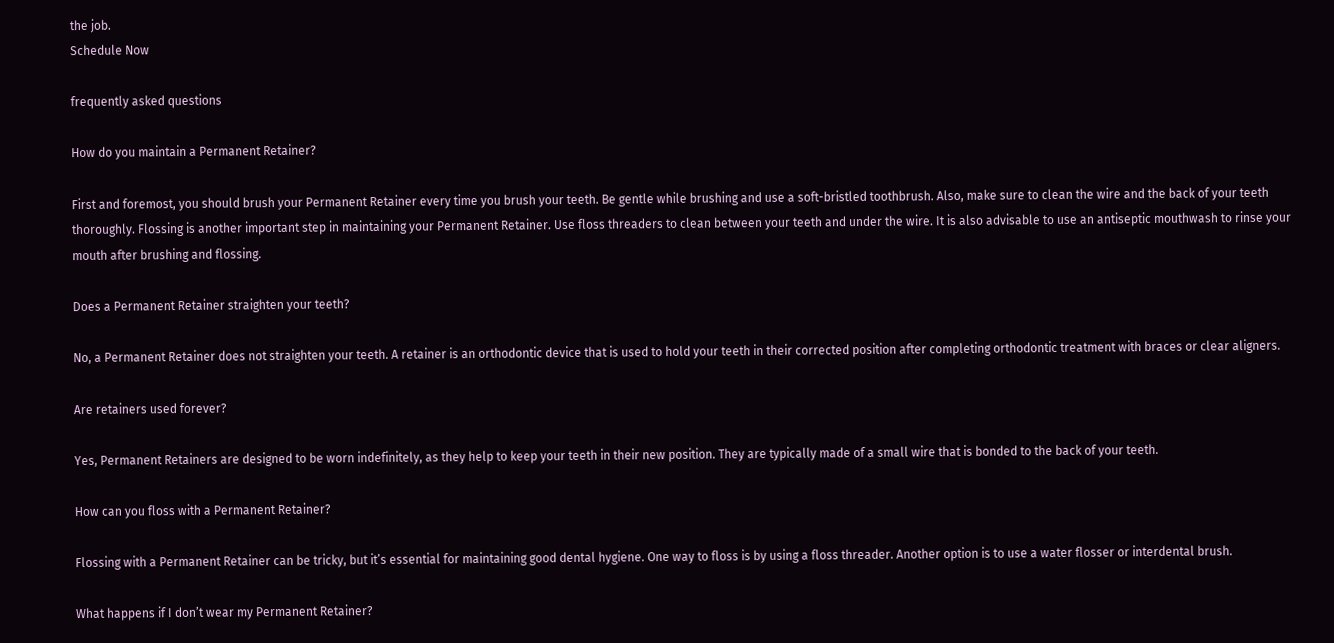the job.
Schedule Now

frequently asked questions

How do you maintain a Permanent Retainer?

First and foremost, you should brush your Permanent Retainer every time you brush your teeth. Be gentle while brushing and use a soft-bristled toothbrush. Also, make sure to clean the wire and the back of your teeth thoroughly. Flossing is another important step in maintaining your Permanent Retainer. Use floss threaders to clean between your teeth and under the wire. It is also advisable to use an antiseptic mouthwash to rinse your mouth after brushing and flossing.

Does a Permanent Retainer straighten your teeth?

No, a Permanent Retainer does not straighten your teeth. A retainer is an orthodontic device that is used to hold your teeth in their corrected position after completing orthodontic treatment with braces or clear aligners.

Are retainers used forever?

Yes, Permanent Retainers are designed to be worn indefinitely, as they help to keep your teeth in their new position. They are typically made of a small wire that is bonded to the back of your teeth.

How can you floss with a Permanent Retainer?

Flossing with a Permanent Retainer can be tricky, but it’s essential for maintaining good dental hygiene. One way to floss is by using a floss threader. Another option is to use a water flosser or interdental brush.

What happens if I don’t wear my Permanent Retainer?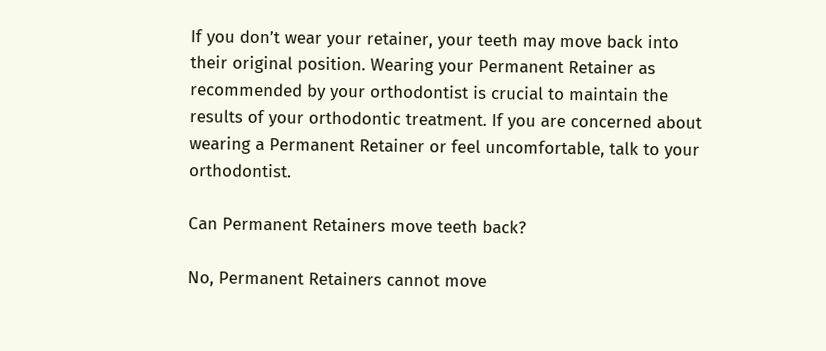If you don’t wear your retainer, your teeth may move back into their original position. Wearing your Permanent Retainer as recommended by your orthodontist is crucial to maintain the results of your orthodontic treatment. If you are concerned about wearing a Permanent Retainer or feel uncomfortable, talk to your orthodontist.

Can Permanent Retainers move teeth back?

No, Permanent Retainers cannot move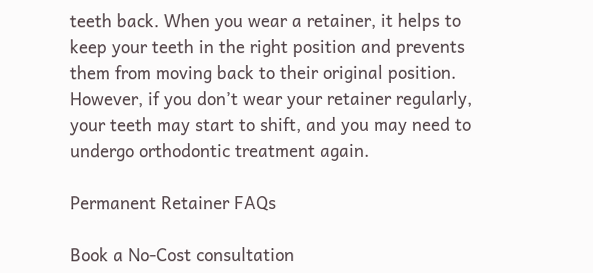teeth back. When you wear a retainer, it helps to keep your teeth in the right position and prevents them from moving back to their original position. However, if you don’t wear your retainer regularly, your teeth may start to shift, and you may need to undergo orthodontic treatment again.

Permanent Retainer FAQs

Book a No-Cost consultation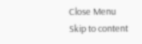Close Menu
Skip to content